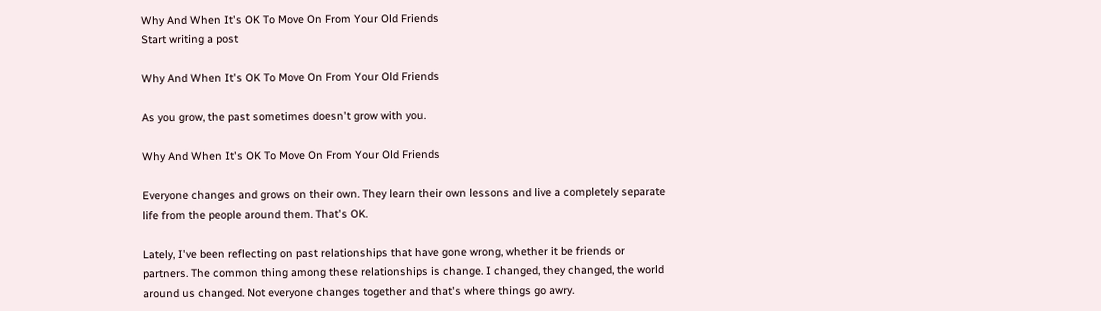Why And When It's OK To Move On From Your Old Friends
Start writing a post

Why And When It's OK To Move On From Your Old Friends

As you grow, the past sometimes doesn't grow with you.

Why And When It's OK To Move On From Your Old Friends

Everyone changes and grows on their own. They learn their own lessons and live a completely separate life from the people around them. That's OK.

Lately, I've been reflecting on past relationships that have gone wrong, whether it be friends or partners. The common thing among these relationships is change. I changed, they changed, the world around us changed. Not everyone changes together and that's where things go awry.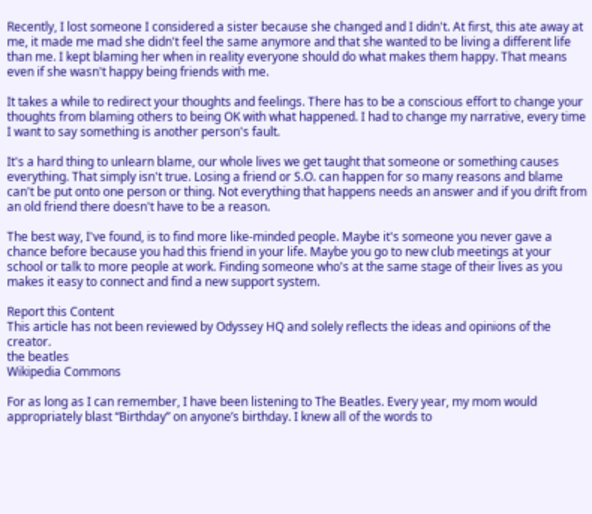Recently, I lost someone I considered a sister because she changed and I didn't. At first, this ate away at me, it made me mad she didn't feel the same anymore and that she wanted to be living a different life than me. I kept blaming her when in reality everyone should do what makes them happy. That means even if she wasn't happy being friends with me.

It takes a while to redirect your thoughts and feelings. There has to be a conscious effort to change your thoughts from blaming others to being OK with what happened. I had to change my narrative, every time I want to say something is another person's fault.

It's a hard thing to unlearn blame, our whole lives we get taught that someone or something causes everything. That simply isn't true. Losing a friend or S.O. can happen for so many reasons and blame can't be put onto one person or thing. Not everything that happens needs an answer and if you drift from an old friend there doesn't have to be a reason.

The best way, I've found, is to find more like-minded people. Maybe it's someone you never gave a chance before because you had this friend in your life. Maybe you go to new club meetings at your school or talk to more people at work. Finding someone who's at the same stage of their lives as you makes it easy to connect and find a new support system.

Report this Content
This article has not been reviewed by Odyssey HQ and solely reflects the ideas and opinions of the creator.
the beatles
Wikipedia Commons

For as long as I can remember, I have been listening to The Beatles. Every year, my mom would appropriately blast “Birthday” on anyone’s birthday. I knew all of the words to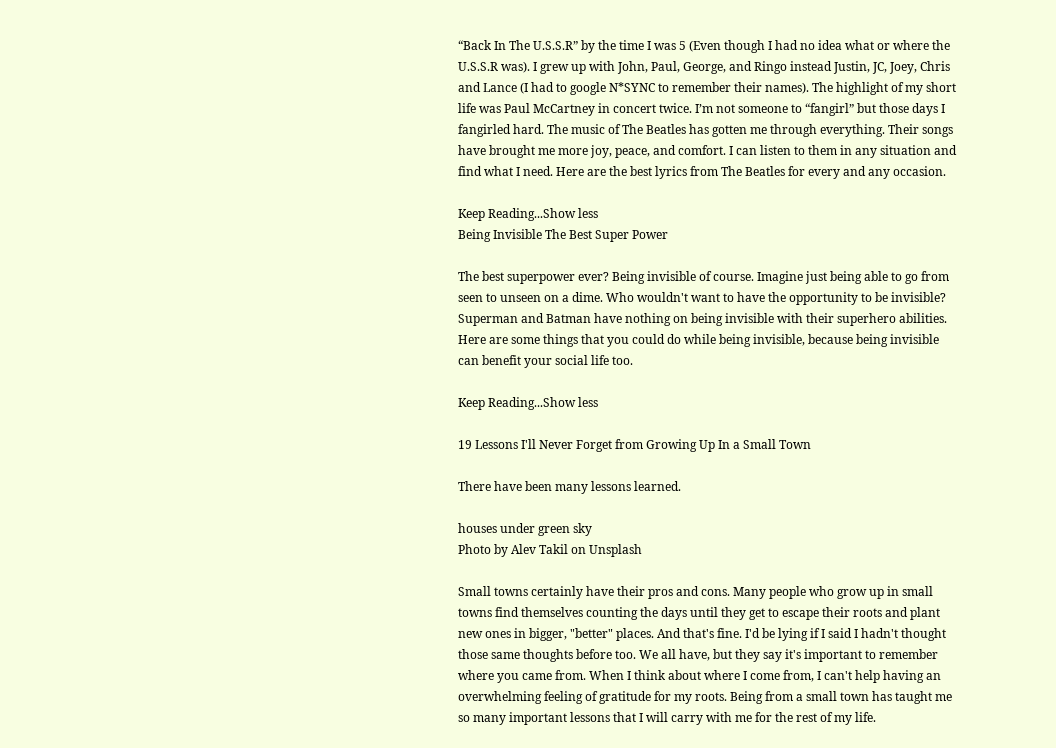“Back In The U.S.S.R” by the time I was 5 (Even though I had no idea what or where the U.S.S.R was). I grew up with John, Paul, George, and Ringo instead Justin, JC, Joey, Chris and Lance (I had to google N*SYNC to remember their names). The highlight of my short life was Paul McCartney in concert twice. I’m not someone to “fangirl” but those days I fangirled hard. The music of The Beatles has gotten me through everything. Their songs have brought me more joy, peace, and comfort. I can listen to them in any situation and find what I need. Here are the best lyrics from The Beatles for every and any occasion.

Keep Reading...Show less
Being Invisible The Best Super Power

The best superpower ever? Being invisible of course. Imagine just being able to go from seen to unseen on a dime. Who wouldn't want to have the opportunity to be invisible? Superman and Batman have nothing on being invisible with their superhero abilities. Here are some things that you could do while being invisible, because being invisible can benefit your social life too.

Keep Reading...Show less

19 Lessons I'll Never Forget from Growing Up In a Small Town

There have been many lessons learned.

houses under green sky
Photo by Alev Takil on Unsplash

Small towns certainly have their pros and cons. Many people who grow up in small towns find themselves counting the days until they get to escape their roots and plant new ones in bigger, "better" places. And that's fine. I'd be lying if I said I hadn't thought those same thoughts before too. We all have, but they say it's important to remember where you came from. When I think about where I come from, I can't help having an overwhelming feeling of gratitude for my roots. Being from a small town has taught me so many important lessons that I will carry with me for the rest of my life.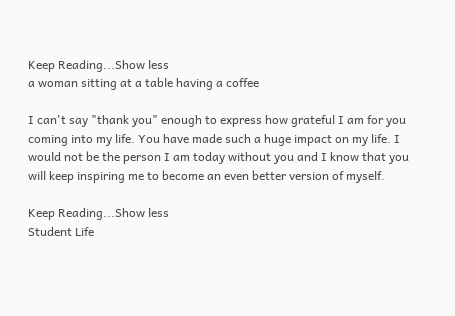Keep Reading...Show less
a woman sitting at a table having a coffee

I can't say "thank you" enough to express how grateful I am for you coming into my life. You have made such a huge impact on my life. I would not be the person I am today without you and I know that you will keep inspiring me to become an even better version of myself.

Keep Reading...Show less
Student Life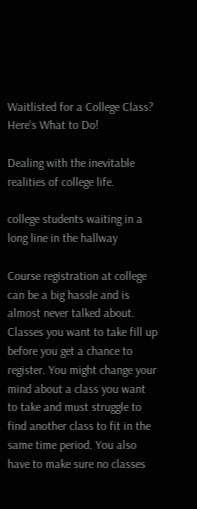Waitlisted for a College Class? Here's What to Do!

Dealing with the inevitable realities of college life.

college students waiting in a long line in the hallway

Course registration at college can be a big hassle and is almost never talked about. Classes you want to take fill up before you get a chance to register. You might change your mind about a class you want to take and must struggle to find another class to fit in the same time period. You also have to make sure no classes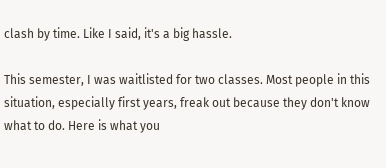clash by time. Like I said, it's a big hassle.

This semester, I was waitlisted for two classes. Most people in this situation, especially first years, freak out because they don't know what to do. Here is what you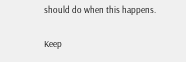should do when this happens.

Keep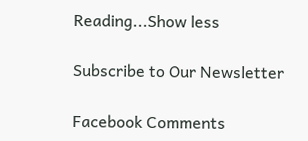Reading...Show less

Subscribe to Our Newsletter

Facebook Comments